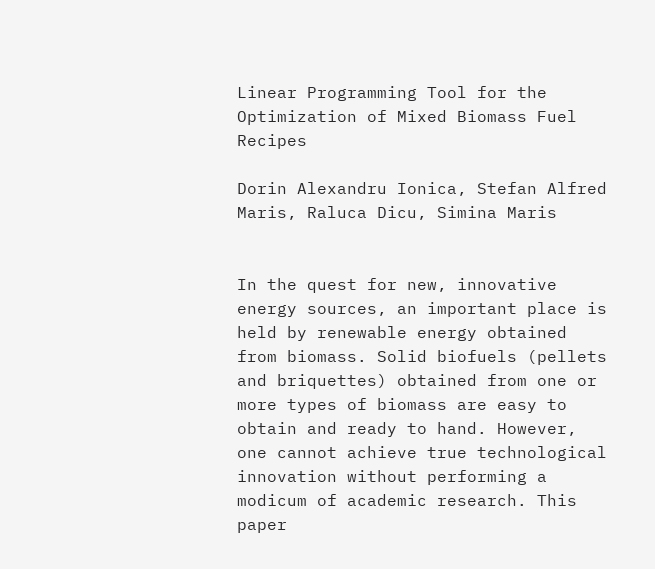Linear Programming Tool for the Optimization of Mixed Biomass Fuel Recipes

Dorin Alexandru Ionica, Stefan Alfred Maris, Raluca Dicu, Simina Maris


In the quest for new, innovative energy sources, an important place is held by renewable energy obtained from biomass. Solid biofuels (pellets and briquettes) obtained from one or more types of biomass are easy to obtain and ready to hand. However, one cannot achieve true technological innovation without performing a modicum of academic research. This paper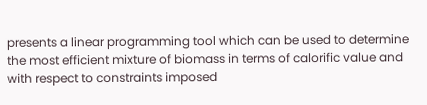presents a linear programming tool which can be used to determine the most efficient mixture of biomass in terms of calorific value and with respect to constraints imposed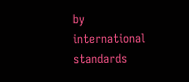by international standards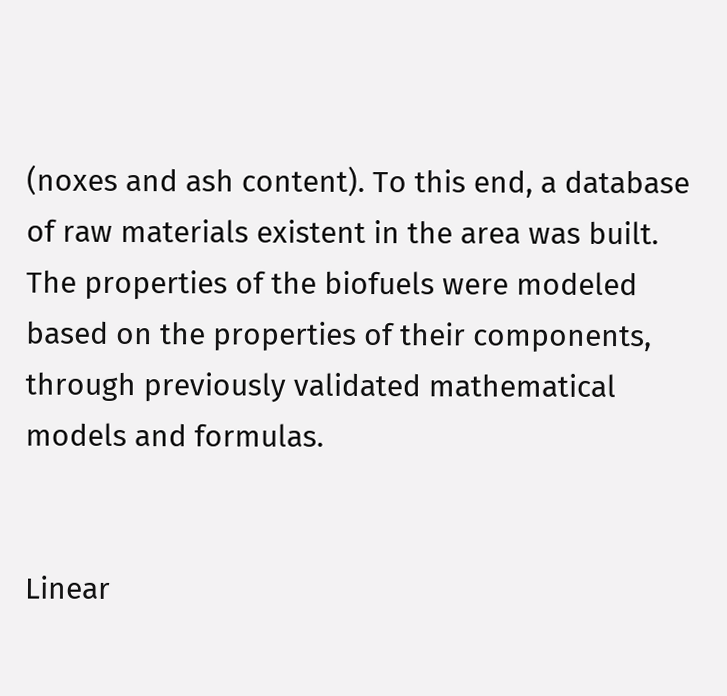(noxes and ash content). To this end, a database of raw materials existent in the area was built. The properties of the biofuels were modeled based on the properties of their components, through previously validated mathematical models and formulas.


Linear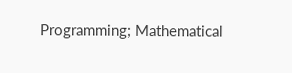Programming; Mathematical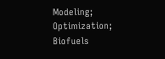Modeling; Optimization; Biofuels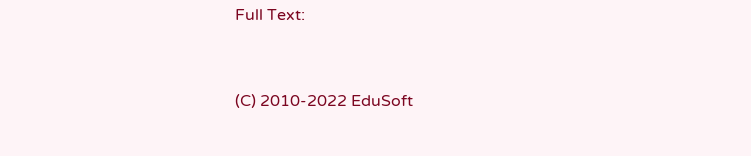Full Text:


(C) 2010-2022 EduSoft